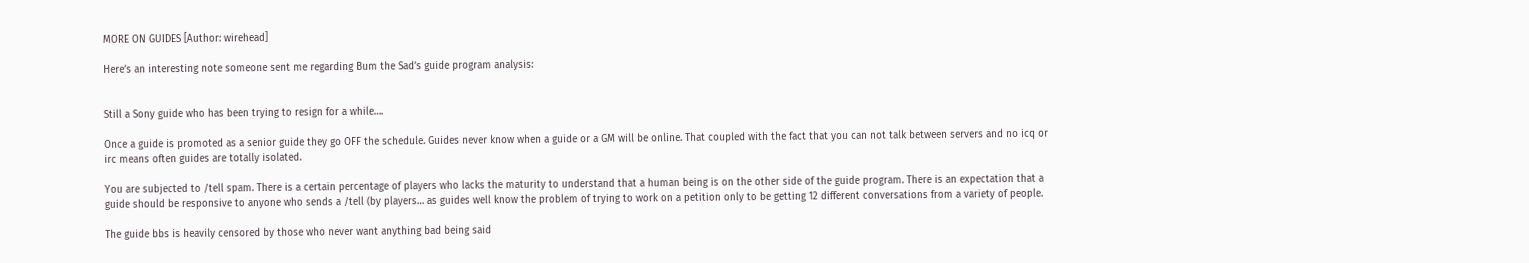MORE ON GUIDES [Author: wirehead]

Here’s an interesting note someone sent me regarding Bum the Sad’s guide program analysis:


Still a Sony guide who has been trying to resign for a while….

Once a guide is promoted as a senior guide they go OFF the schedule. Guides never know when a guide or a GM will be online. That coupled with the fact that you can not talk between servers and no icq or irc means often guides are totally isolated.

You are subjected to /tell spam. There is a certain percentage of players who lacks the maturity to understand that a human being is on the other side of the guide program. There is an expectation that a guide should be responsive to anyone who sends a /tell (by players… as guides well know the problem of trying to work on a petition only to be getting 12 different conversations from a variety of people.

The guide bbs is heavily censored by those who never want anything bad being said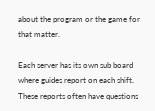about the program or the game for that matter.

Each server has its own sub board where guides report on each shift. These reports often have questions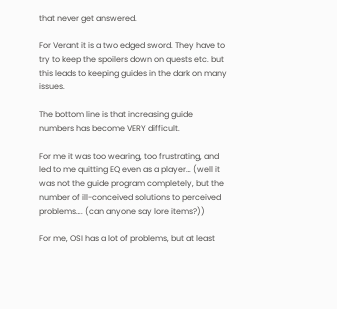that never get answered.

For Verant it is a two edged sword. They have to try to keep the spoilers down on quests etc. but this leads to keeping guides in the dark on many issues.

The bottom line is that increasing guide numbers has become VERY difficult.

For me it was too wearing, too frustrating, and led to me quitting EQ even as a player… (well it was not the guide program completely, but the number of ill-conceived solutions to perceived problems…. (can anyone say lore items?))

For me, OSI has a lot of problems, but at least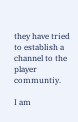they have tried to establish a channel to the player communtiy.

I am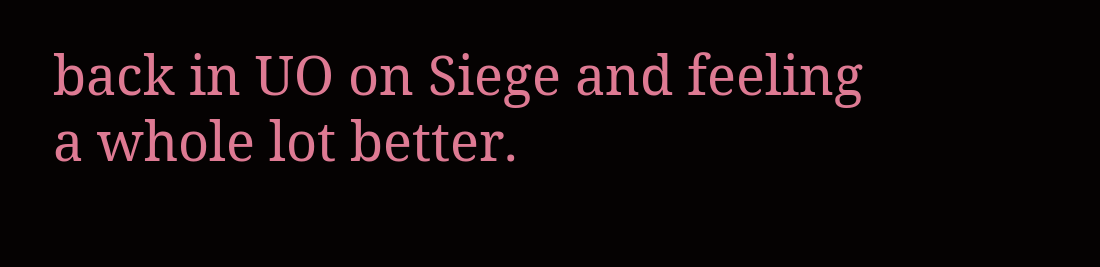back in UO on Siege and feeling a whole lot better.